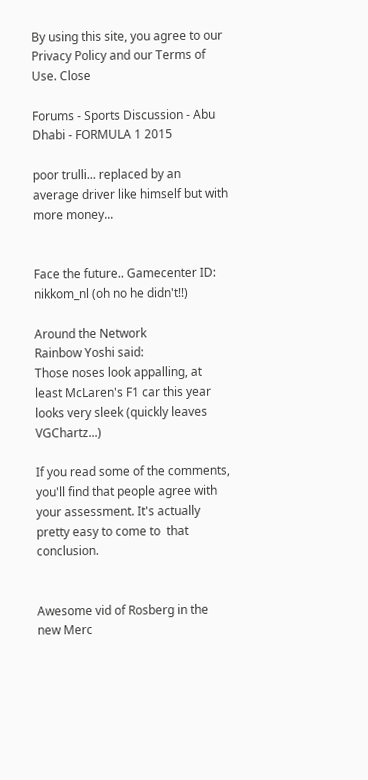By using this site, you agree to our Privacy Policy and our Terms of Use. Close

Forums - Sports Discussion - Abu Dhabi - FORMULA 1 2015

poor trulli... replaced by an average driver like himself but with more money...


Face the future.. Gamecenter ID: nikkom_nl (oh no he didn't!!)

Around the Network
Rainbow Yoshi said:
Those noses look appalling, at least McLaren's F1 car this year looks very sleek (quickly leaves VGChartz...)

If you read some of the comments, you'll find that people agree with your assessment. It's actually pretty easy to come to  that conclusion.


Awesome vid of Rosberg in the new Merc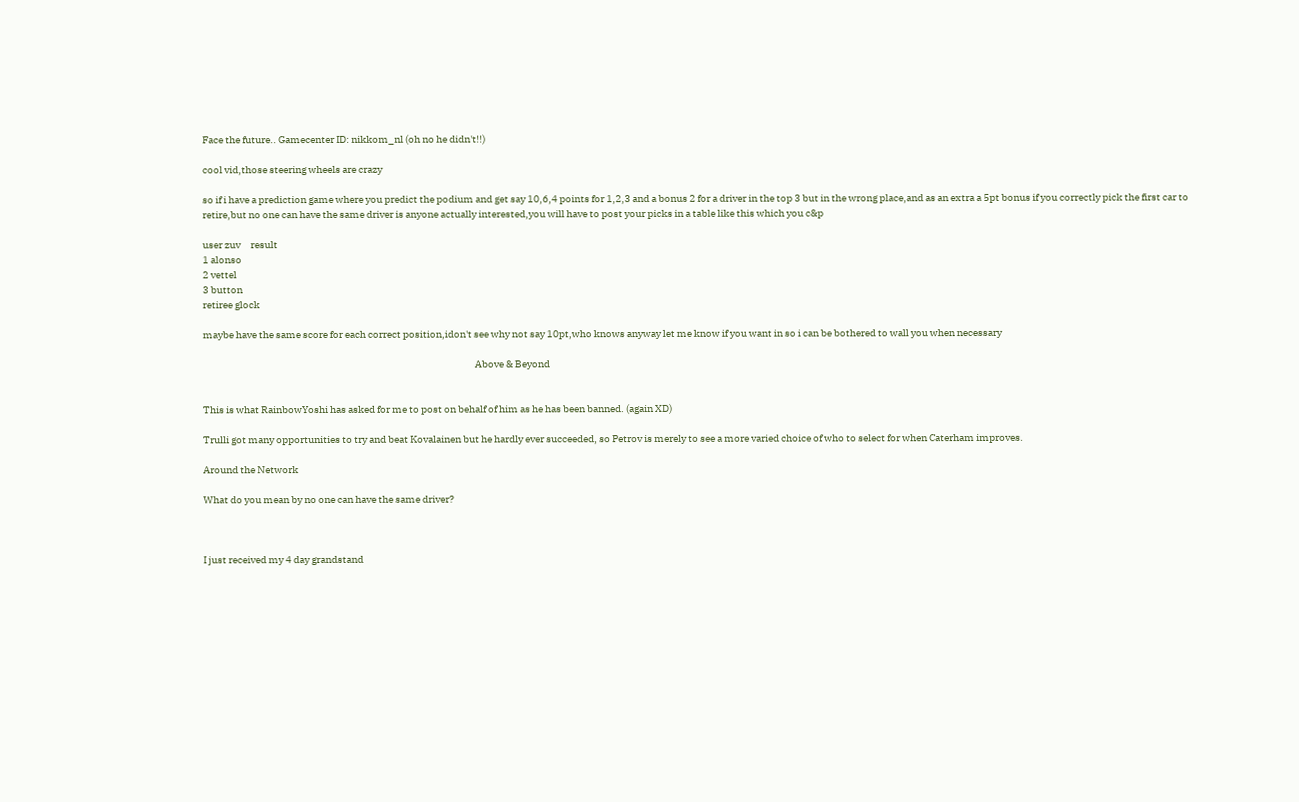Face the future.. Gamecenter ID: nikkom_nl (oh no he didn't!!)

cool vid,those steering wheels are crazy

so if i have a prediction game where you predict the podium and get say 10,6,4 points for 1,2,3 and a bonus 2 for a driver in the top 3 but in the wrong place,and as an extra a 5pt bonus if you correctly pick the first car to retire,but no one can have the same driver is anyone actually interested,you will have to post your picks in a table like this which you c&p

user zuv     result
1 alonso
2 vettel
3 button
retiree glock

maybe have the same score for each correct position,idon't see why not say 10pt,who knows anyway let me know if you want in so i can be bothered to wall you when necessary

                                                                                                                                        Above & Beyond


This is what RainbowYoshi has asked for me to post on behalf of him as he has been banned. (again XD)

Trulli got many opportunities to try and beat Kovalainen but he hardly ever succeeded, so Petrov is merely to see a more varied choice of who to select for when Caterham improves.

Around the Network

What do you mean by no one can have the same driver?



I just received my 4 day grandstand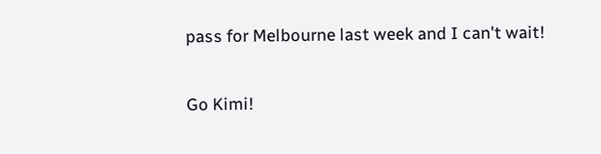pass for Melbourne last week and I can't wait!

Go Kimi!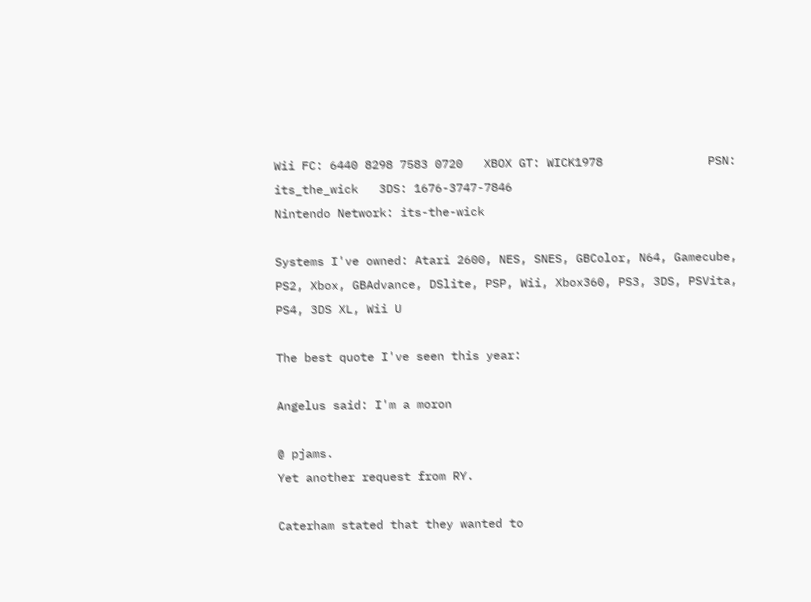Wii FC: 6440 8298 7583 0720   XBOX GT: WICK1978               PSN: its_the_wick   3DS: 1676-3747-7846                                          Nintendo Network: its-the-wick

Systems I've owned: Atari 2600, NES, SNES, GBColor, N64, Gamecube, PS2, Xbox, GBAdvance, DSlite, PSP, Wii, Xbox360, PS3, 3DS, PSVita, PS4, 3DS XL, Wii U

The best quote I've seen this year:

Angelus said: I'm a moron

@ pjams.
Yet another request from RY.

Caterham stated that they wanted to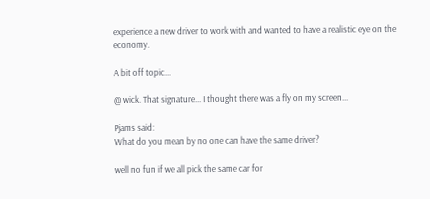experience a new driver to work with and wanted to have a realistic eye on the economy.

A bit off topic...

@ wick. That signature... I thought there was a fly on my screen...

Pjams said:
What do you mean by no one can have the same driver?

well no fun if we all pick the same car for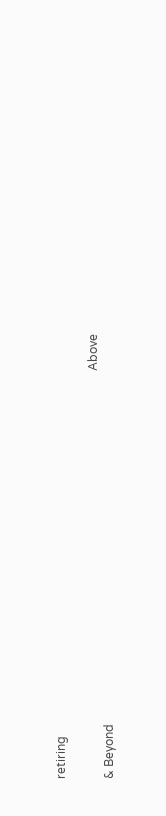retiring

                                                                                                                                        Above & Beyond